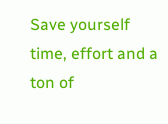Save yourself time, effort and a ton of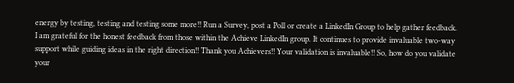energy by testing, testing and testing some more!! Run a Survey, post a Poll or create a LinkedIn Group to help gather feedback.
I am grateful for the honest feedback from those within the Achieve LinkedIn group. It continues to provide invaluable two-way support while guiding ideas in the right direction!! Thank you Achievers!! Your validation is invaluable!! So, how do you validate your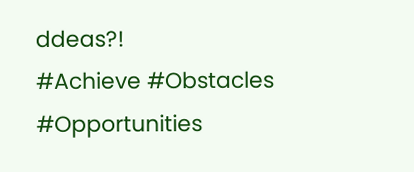ddeas?!
#Achieve #Obstacles #Opportunities